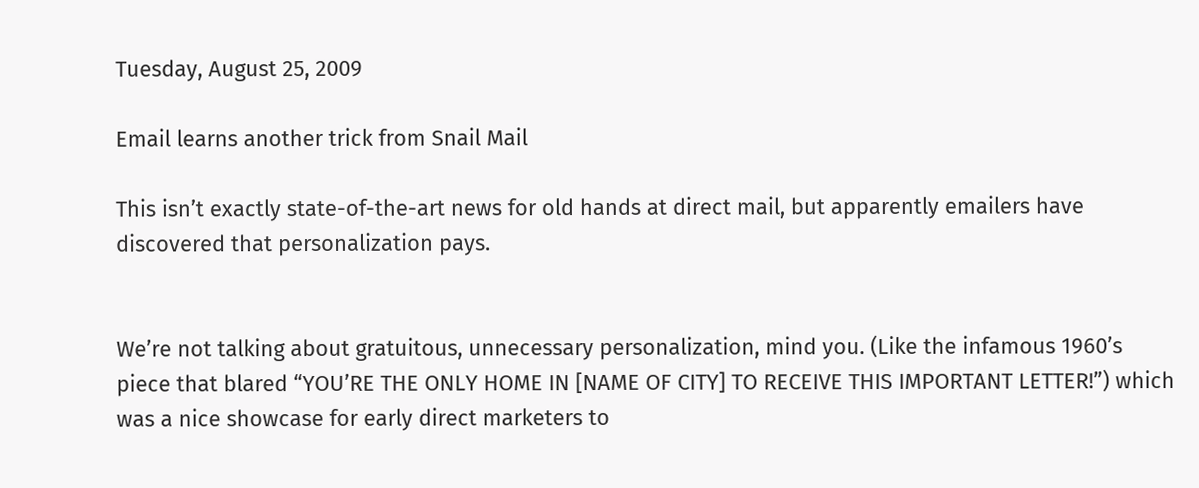Tuesday, August 25, 2009

Email learns another trick from Snail Mail

This isn’t exactly state-of-the-art news for old hands at direct mail, but apparently emailers have discovered that personalization pays.


We’re not talking about gratuitous, unnecessary personalization, mind you. (Like the infamous 1960’s piece that blared “YOU’RE THE ONLY HOME IN [NAME OF CITY] TO RECEIVE THIS IMPORTANT LETTER!”) which was a nice showcase for early direct marketers to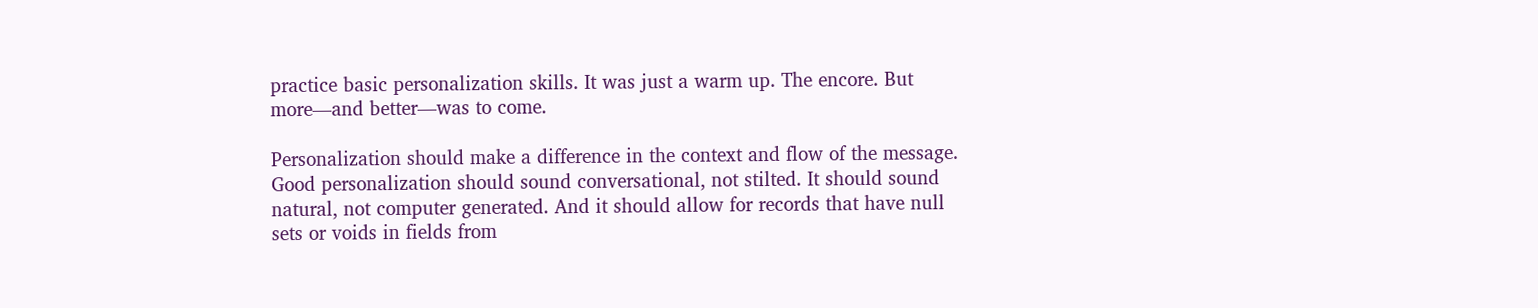practice basic personalization skills. It was just a warm up. The encore. But more—and better—was to come.

Personalization should make a difference in the context and flow of the message. Good personalization should sound conversational, not stilted. It should sound natural, not computer generated. And it should allow for records that have null sets or voids in fields from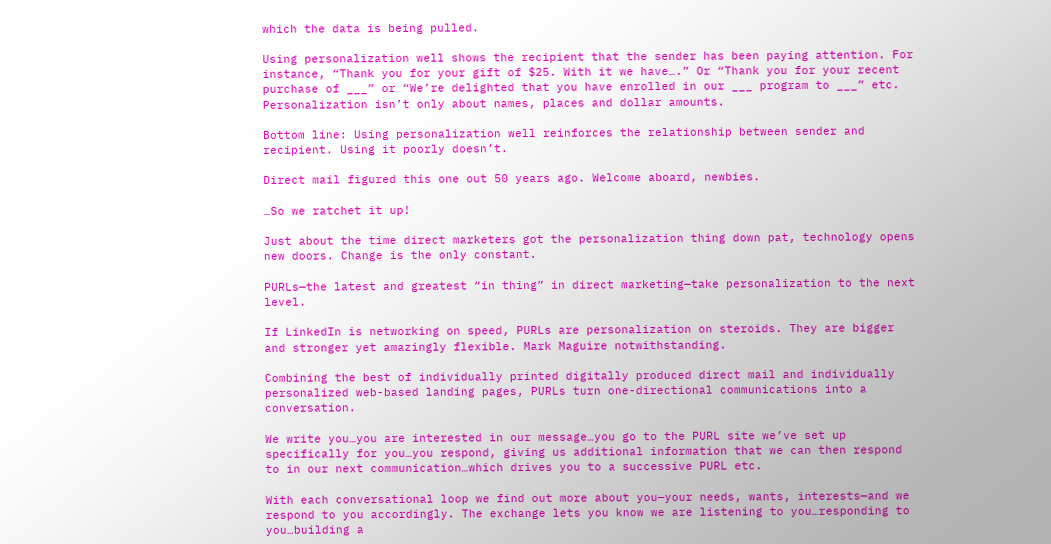which the data is being pulled.

Using personalization well shows the recipient that the sender has been paying attention. For instance, “Thank you for your gift of $25. With it we have….” Or “Thank you for your recent purchase of ___” or “We’re delighted that you have enrolled in our ___ program to ___” etc. Personalization isn’t only about names, places and dollar amounts.

Bottom line: Using personalization well reinforces the relationship between sender and recipient. Using it poorly doesn’t.

Direct mail figured this one out 50 years ago. Welcome aboard, newbies.

…So we ratchet it up!

Just about the time direct marketers got the personalization thing down pat, technology opens new doors. Change is the only constant.

PURLs—the latest and greatest “in thing” in direct marketing—take personalization to the next level.

If LinkedIn is networking on speed, PURLs are personalization on steroids. They are bigger and stronger yet amazingly flexible. Mark Maguire notwithstanding.

Combining the best of individually printed digitally produced direct mail and individually personalized web-based landing pages, PURLs turn one-directional communications into a conversation.

We write you…you are interested in our message…you go to the PURL site we’ve set up specifically for you…you respond, giving us additional information that we can then respond to in our next communication…which drives you to a successive PURL etc.

With each conversational loop we find out more about you—your needs, wants, interests—and we respond to you accordingly. The exchange lets you know we are listening to you…responding to you…building a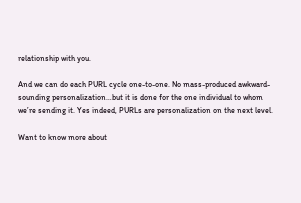relationship with you.

And we can do each PURL cycle one-to-one. No mass-produced awkward-sounding personalization…but it is done for the one individual to whom we’re sending it. Yes indeed, PURLs are personalization on the next level.

Want to know more about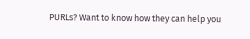PURLs? Want to know how they can help you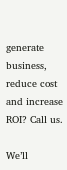generate business, reduce cost and increase ROI? Call us.

We’ll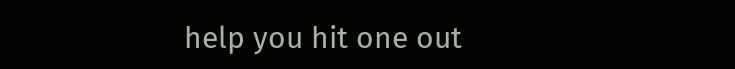help you hit one out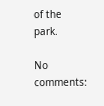of the park.

No comments: